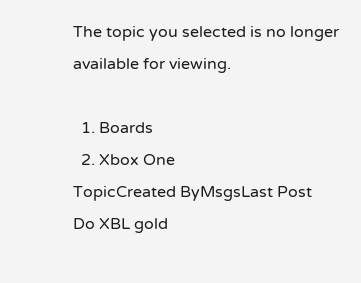The topic you selected is no longer available for viewing.

  1. Boards
  2. Xbox One
TopicCreated ByMsgsLast Post
Do XBL gold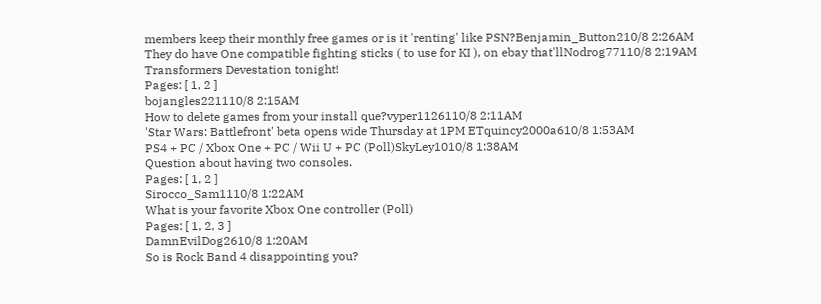members keep their monthly free games or is it 'renting' like PSN?Benjamin_Button210/8 2:26AM
They do have One compatible fighting sticks ( to use for KI ), on ebay that'llNodrog77110/8 2:19AM
Transformers Devestation tonight!
Pages: [ 1, 2 ]
bojangles221110/8 2:15AM
How to delete games from your install que?vyper1126110/8 2:11AM
'Star Wars: Battlefront' beta opens wide Thursday at 1PM ETquincy2000a610/8 1:53AM
PS4 + PC / Xbox One + PC / Wii U + PC (Poll)SkyLey1010/8 1:38AM
Question about having two consoles.
Pages: [ 1, 2 ]
Sirocco_Sam1110/8 1:22AM
What is your favorite Xbox One controller (Poll)
Pages: [ 1, 2, 3 ]
DamnEvilDog2610/8 1:20AM
So is Rock Band 4 disappointing you?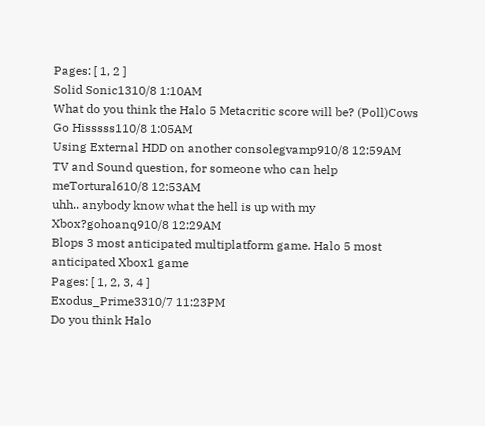Pages: [ 1, 2 ]
Solid Sonic1310/8 1:10AM
What do you think the Halo 5 Metacritic score will be? (Poll)Cows Go Hisssss110/8 1:05AM
Using External HDD on another consolegvamp910/8 12:59AM
TV and Sound question, for someone who can help meTortural610/8 12:53AM
uhh.. anybody know what the hell is up with my Xbox?gohoanq910/8 12:29AM
Blops 3 most anticipated multiplatform game. Halo 5 most anticipated Xbox1 game
Pages: [ 1, 2, 3, 4 ]
Exodus_Prime3310/7 11:23PM
Do you think Halo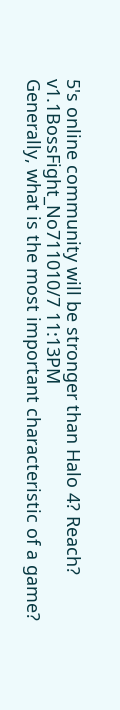5's online community will be stronger than Halo 4? Reach? v1.1BossFight_No711010/7 11:13PM
Generally, what is the most important characteristic of a game?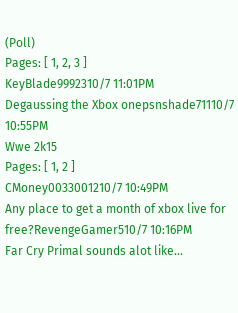(Poll)
Pages: [ 1, 2, 3 ]
KeyBlade9992310/7 11:01PM
Degaussing the Xbox onepsnshade71110/7 10:55PM
Wwe 2k15
Pages: [ 1, 2 ]
CMoney0033001210/7 10:49PM
Any place to get a month of xbox live for free?RevengeGamer510/7 10:16PM
Far Cry Primal sounds alot like...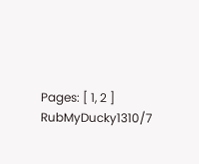Pages: [ 1, 2 ]
RubMyDucky1310/7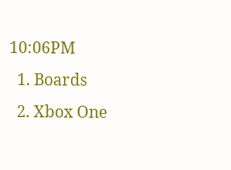10:06PM
  1. Boards
  2. Xbox One